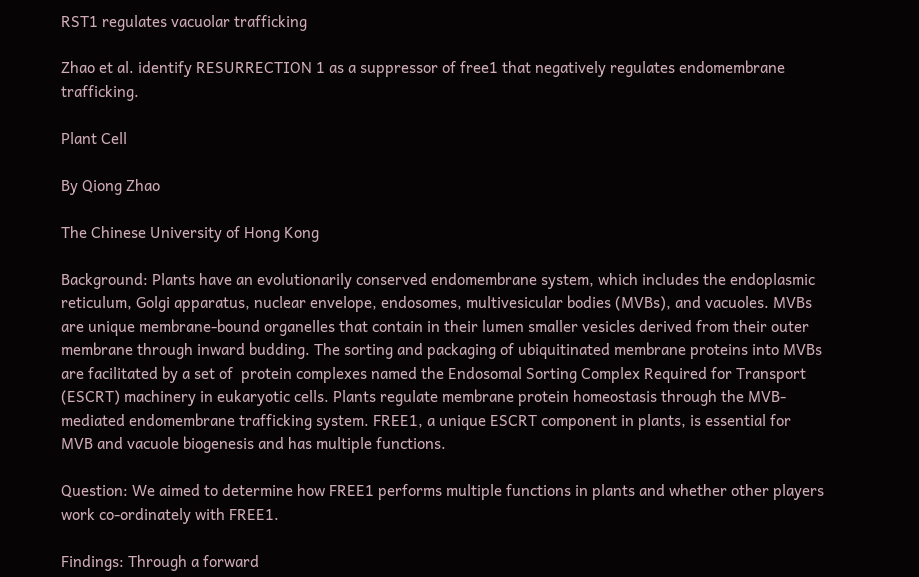RST1 regulates vacuolar trafficking

Zhao et al. identify RESURRECTION 1 as a suppressor of free1 that negatively regulates endomembrane trafficking.

Plant Cell

By Qiong Zhao

The Chinese University of Hong Kong

Background: Plants have an evolutionarily conserved endomembrane system, which includes the endoplasmic reticulum, Golgi apparatus, nuclear envelope, endosomes, multivesicular bodies (MVBs), and vacuoles. MVBs are unique membrane-bound organelles that contain in their lumen smaller vesicles derived from their outer membrane through inward budding. The sorting and packaging of ubiquitinated membrane proteins into MVBs are facilitated by a set of  protein complexes named the Endosomal Sorting Complex Required for Transport (ESCRT) machinery in eukaryotic cells. Plants regulate membrane protein homeostasis through the MVB-mediated endomembrane trafficking system. FREE1, a unique ESCRT component in plants, is essential for MVB and vacuole biogenesis and has multiple functions.

Question: We aimed to determine how FREE1 performs multiple functions in plants and whether other players work co-ordinately with FREE1.

Findings: Through a forward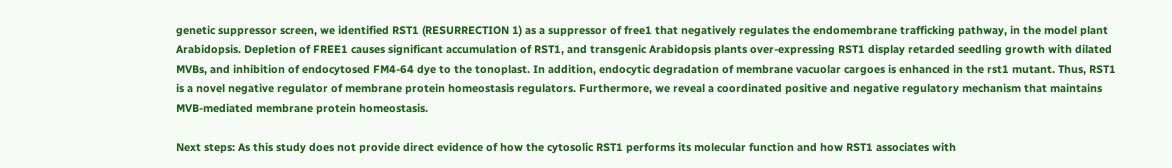genetic suppressor screen, we identified RST1 (RESURRECTION 1) as a suppressor of free1 that negatively regulates the endomembrane trafficking pathway, in the model plant Arabidopsis. Depletion of FREE1 causes significant accumulation of RST1, and transgenic Arabidopsis plants over-expressing RST1 display retarded seedling growth with dilated MVBs, and inhibition of endocytosed FM4-64 dye to the tonoplast. In addition, endocytic degradation of membrane vacuolar cargoes is enhanced in the rst1 mutant. Thus, RST1 is a novel negative regulator of membrane protein homeostasis regulators. Furthermore, we reveal a coordinated positive and negative regulatory mechanism that maintains MVB-mediated membrane protein homeostasis.

Next steps: As this study does not provide direct evidence of how the cytosolic RST1 performs its molecular function and how RST1 associates with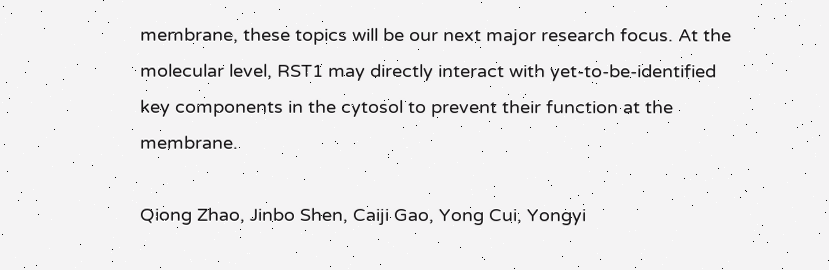membrane, these topics will be our next major research focus. At the molecular level, RST1 may directly interact with yet-to-be-identified key components in the cytosol to prevent their function at the membrane.

Qiong Zhao, Jinbo Shen, Caiji Gao, Yong Cui, Yongyi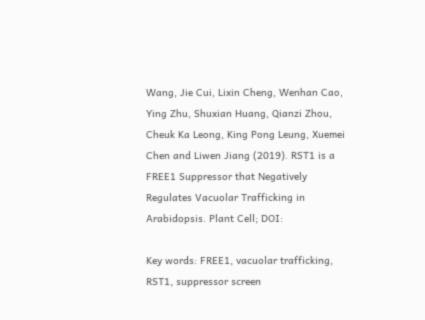Wang, Jie Cui, Lixin Cheng, Wenhan Cao, Ying Zhu, Shuxian Huang, Qianzi Zhou, Cheuk Ka Leong, King Pong Leung, Xuemei Chen and Liwen Jiang (2019). RST1 is a FREE1 Suppressor that Negatively Regulates Vacuolar Trafficking in Arabidopsis. Plant Cell; DOI:

Key words: FREE1, vacuolar trafficking, RST1, suppressor screen